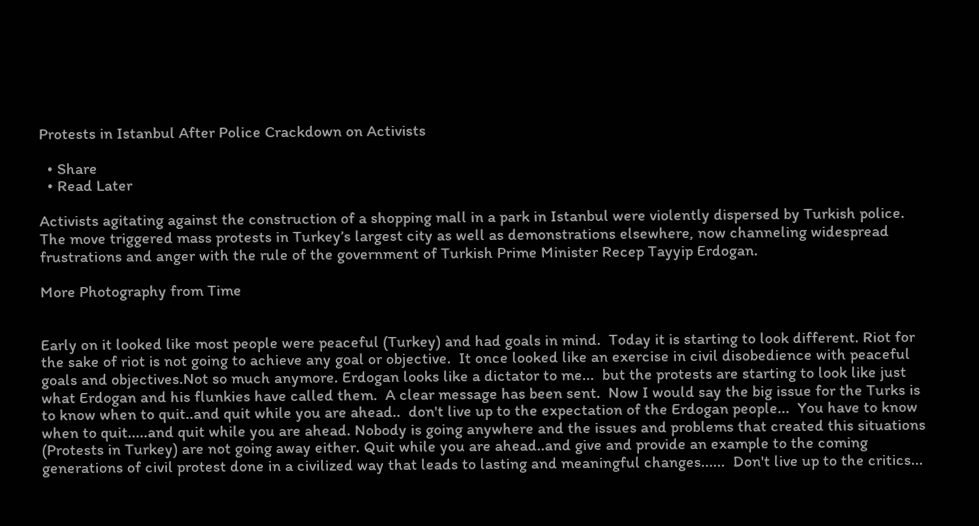Protests in Istanbul After Police Crackdown on Activists

  • Share
  • Read Later

Activists agitating against the construction of a shopping mall in a park in Istanbul were violently dispersed by Turkish police. The move triggered mass protests in Turkey’s largest city as well as demonstrations elsewhere, now channeling widespread frustrations and anger with the rule of the government of Turkish Prime Minister Recep Tayyip Erdogan.

More Photography from Time


Early on it looked like most people were peaceful (Turkey) and had goals in mind.  Today it is starting to look different. Riot for the sake of riot is not going to achieve any goal or objective.  It once looked like an exercise in civil disobedience with peaceful goals and objectives.Not so much anymore. Erdogan looks like a dictator to me...  but the protests are starting to look like just what Erdogan and his flunkies have called them.  A clear message has been sent.  Now I would say the big issue for the Turks is to know when to quit..and quit while you are ahead..  don't live up to the expectation of the Erdogan people...  You have to know when to quit.....and quit while you are ahead. Nobody is going anywhere and the issues and problems that created this situations (Protests in Turkey) are not going away either. Quit while you are ahead..and give and provide an example to the coming generations of civil protest done in a civilized way that leads to lasting and meaningful changes......  Don't live up to the critics...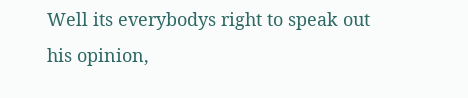Well its everybodys right to speak out his opinion,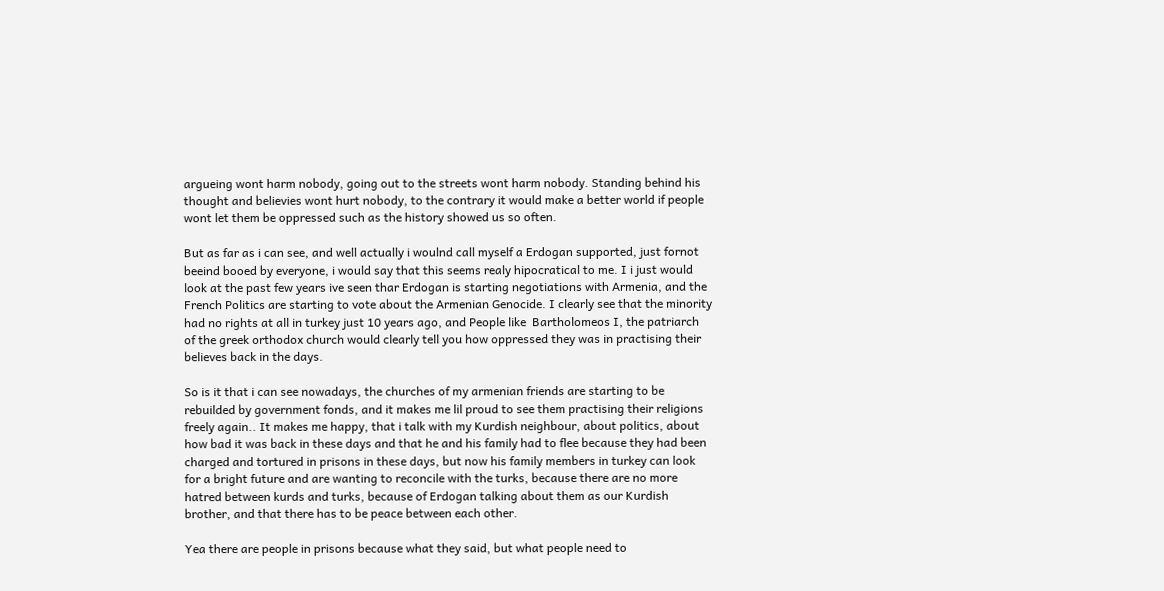argueing wont harm nobody, going out to the streets wont harm nobody. Standing behind his thought and believies wont hurt nobody, to the contrary it would make a better world if people wont let them be oppressed such as the history showed us so often.

But as far as i can see, and well actually i woulnd call myself a Erdogan supported, just fornot beeind booed by everyone, i would say that this seems realy hipocratical to me. I i just would look at the past few years ive seen thar Erdogan is starting negotiations with Armenia, and the French Politics are starting to vote about the Armenian Genocide. I clearly see that the minority had no rights at all in turkey just 10 years ago, and People like  Bartholomeos I, the patriarch of the greek orthodox church would clearly tell you how oppressed they was in practising their believes back in the days.

So is it that i can see nowadays, the churches of my armenian friends are starting to be rebuilded by government fonds, and it makes me lil proud to see them practising their religions freely again.. It makes me happy, that i talk with my Kurdish neighbour, about politics, about how bad it was back in these days and that he and his family had to flee because they had been charged and tortured in prisons in these days, but now his family members in turkey can look for a bright future and are wanting to reconcile with the turks, because there are no more hatred between kurds and turks, because of Erdogan talking about them as our Kurdish brother, and that there has to be peace between each other.

Yea there are people in prisons because what they said, but what people need to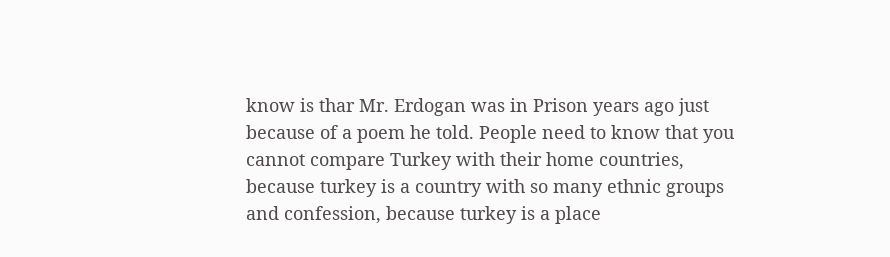know is thar Mr. Erdogan was in Prison years ago just because of a poem he told. People need to know that you cannot compare Turkey with their home countries, because turkey is a country with so many ethnic groups and confession, because turkey is a place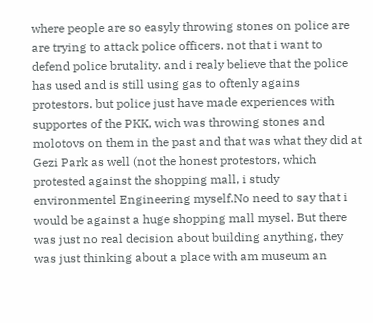where people are so easyly throwing stones on police are are trying to attack police officers. not that i want to defend police brutality. and i realy believe that the police has used and is still using gas to oftenly agains protestors. but police just have made experiences with supportes of the PKK, wich was throwing stones and molotovs on them in the past and that was what they did at Gezi Park as well (not the honest protestors, which protested against the shopping mall, i study environmentel Engineering myself.No need to say that i would be against a huge shopping mall mysel. But there was just no real decision about building anything, they was just thinking about a place with am museum an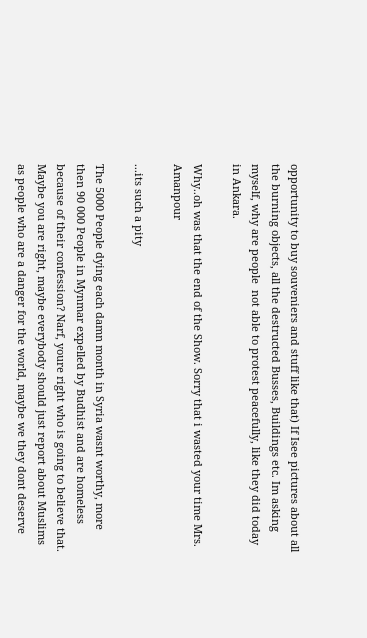opportunity to buy souveniers and stuff like that) If Isee pictures about all the burning objects, all the destructed Busses, Buildings etc. Im asking myself, why are people  not able to protest peacefully, like they did today in Ankara.

Why..oh was that the end of the Show. Sorry that i wasted your time Mrs. Amanpour

...its such a pity

The 5000 People dying each damn month in Syria wasnt worthy, more then 90 000 People in Mynmar expelled by Budhist and are homeless because of their confession? Narf, youre right who is going to believe that. Maybe you are right, maybe everybody should just report about Muslims as people who are a danger for the world, maybe we they dont deserve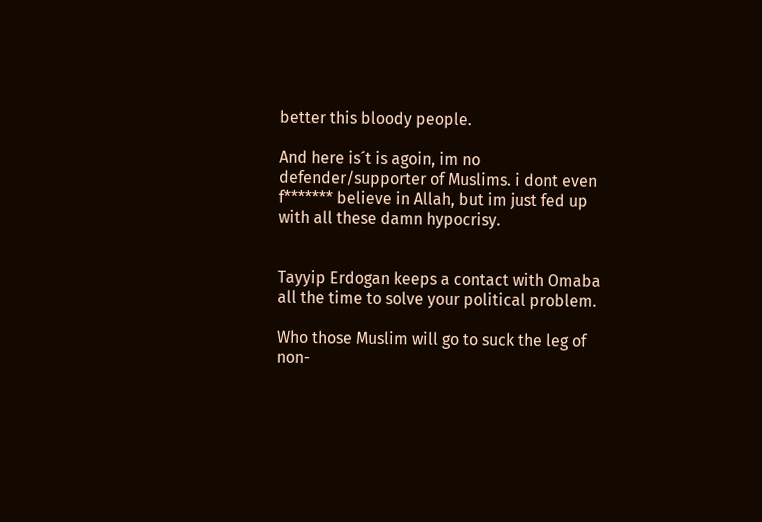better this bloody people.

And here is´t is agoin, im no defender/supporter of Muslims. i dont even f******* believe in Allah, but im just fed up with all these damn hypocrisy.


Tayyip Erdogan keeps a contact with Omaba all the time to solve your political problem.

Who those Muslim will go to suck the leg of non-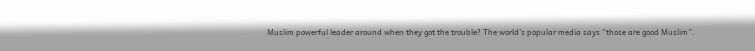Muslim powerful leader around when they got the trouble? The world’s popular media says “those are good Muslim”.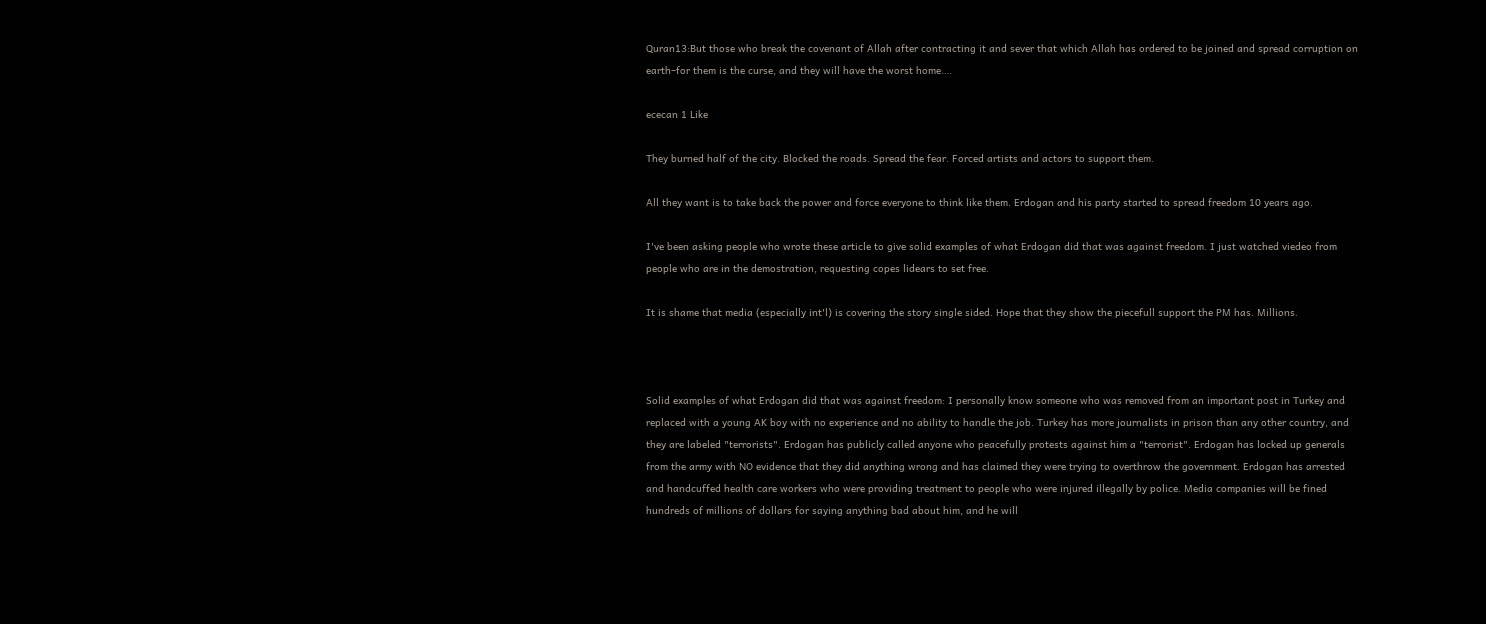Quran13:But those who break the covenant of Allah after contracting it and sever that which Allah has ordered to be joined and spread corruption on earth–for them is the curse, and they will have the worst home….

ececan 1 Like

They burned half of the city. Blocked the roads. Spread the fear. Forced artists and actors to support them.

All they want is to take back the power and force everyone to think like them. Erdogan and his party started to spread freedom 10 years ago.

I've been asking people who wrote these article to give solid examples of what Erdogan did that was against freedom. I just watched viedeo from people who are in the demostration, requesting copes lidears to set free.

It is shame that media (especially int'l) is covering the story single sided. Hope that they show the piecefull support the PM has. Millions.



Solid examples of what Erdogan did that was against freedom: I personally know someone who was removed from an important post in Turkey and replaced with a young AK boy with no experience and no ability to handle the job. Turkey has more journalists in prison than any other country, and they are labeled "terrorists". Erdogan has publicly called anyone who peacefully protests against him a "terrorist". Erdogan has locked up generals from the army with NO evidence that they did anything wrong and has claimed they were trying to overthrow the government. Erdogan has arrested and handcuffed health care workers who were providing treatment to people who were injured illegally by police. Media companies will be fined hundreds of millions of dollars for saying anything bad about him, and he will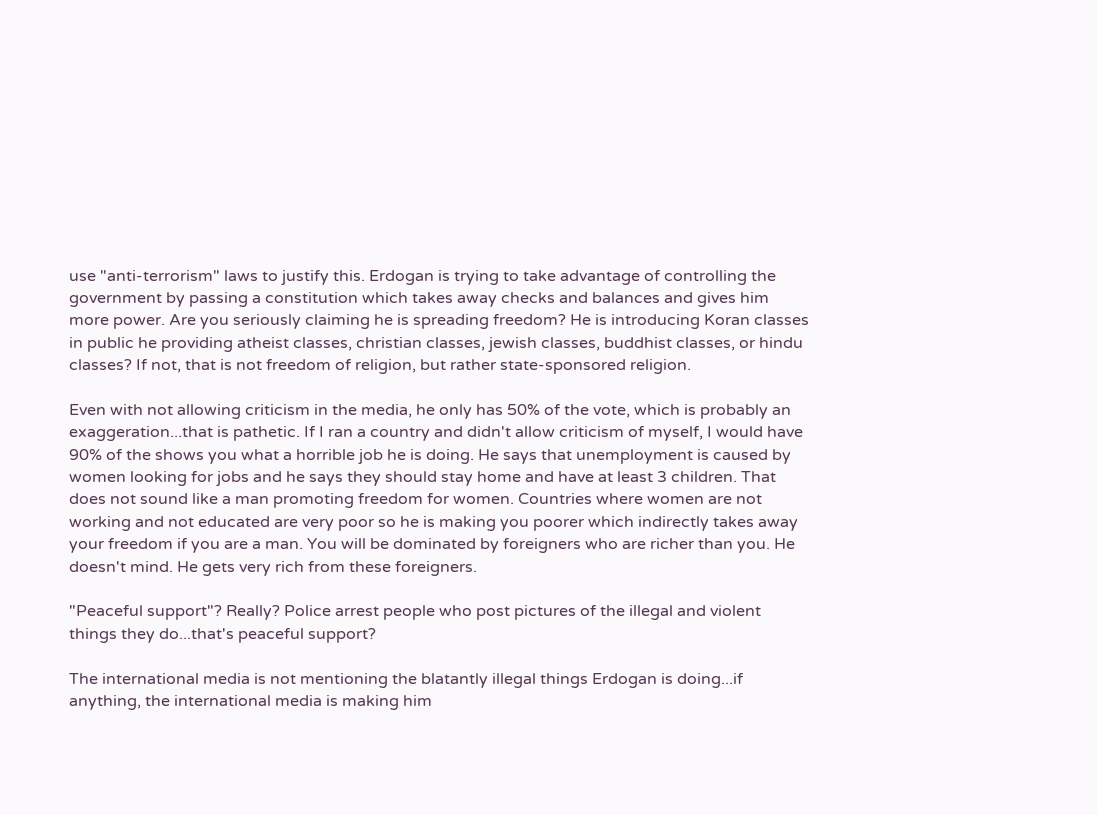use "anti-terrorism" laws to justify this. Erdogan is trying to take advantage of controlling the government by passing a constitution which takes away checks and balances and gives him more power. Are you seriously claiming he is spreading freedom? He is introducing Koran classes in public he providing atheist classes, christian classes, jewish classes, buddhist classes, or hindu classes? If not, that is not freedom of religion, but rather state-sponsored religion.

Even with not allowing criticism in the media, he only has 50% of the vote, which is probably an exaggeration...that is pathetic. If I ran a country and didn't allow criticism of myself, I would have 90% of the shows you what a horrible job he is doing. He says that unemployment is caused by women looking for jobs and he says they should stay home and have at least 3 children. That does not sound like a man promoting freedom for women. Countries where women are not working and not educated are very poor so he is making you poorer which indirectly takes away your freedom if you are a man. You will be dominated by foreigners who are richer than you. He doesn't mind. He gets very rich from these foreigners.

"Peaceful support"? Really? Police arrest people who post pictures of the illegal and violent things they do...that's peaceful support?

The international media is not mentioning the blatantly illegal things Erdogan is doing...if anything, the international media is making him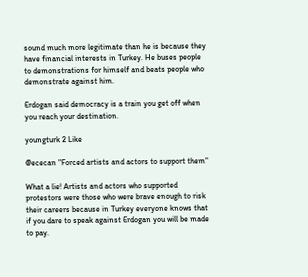sound much more legitimate than he is because they have financial interests in Turkey. He buses people to demonstrations for himself and beats people who demonstrate against him.

Erdogan said democracy is a train you get off when you reach your destination.

youngturk 2 Like

@ececan "Forced artists and actors to support them"

What a lie! Artists and actors who supported protestors were those who were brave enough to risk their careers because in Turkey everyone knows that if you dare to speak against Erdogan you will be made to pay.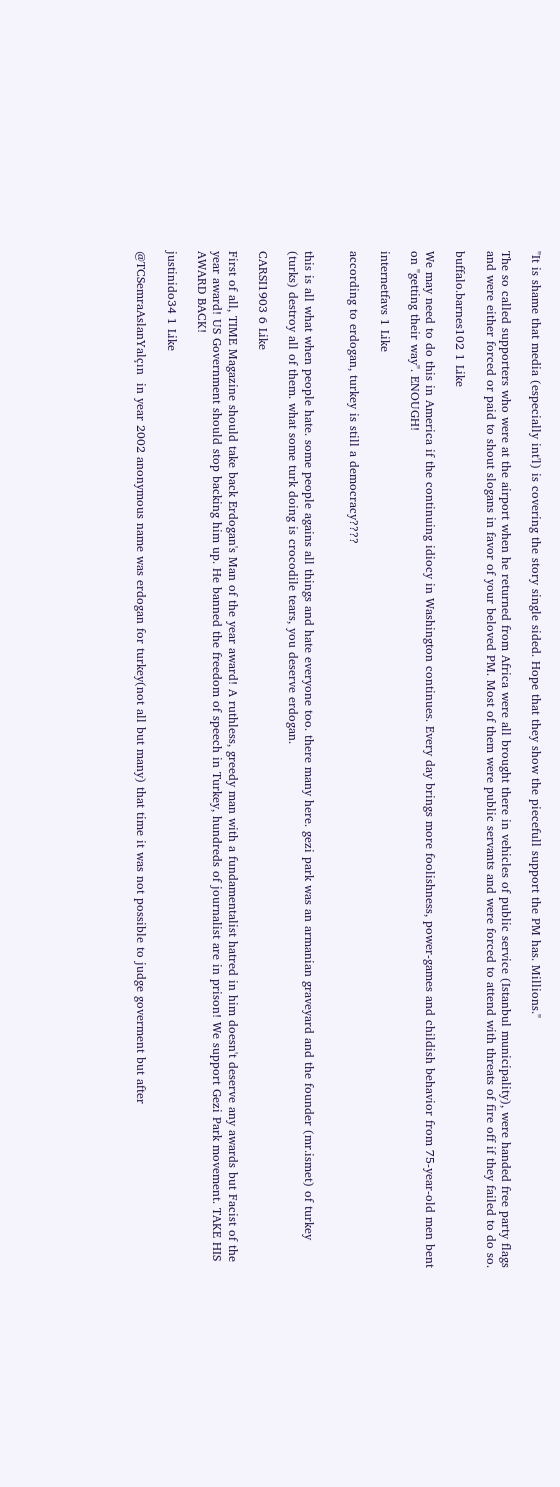"It is shame that media (especially int'l) is covering the story single sided. Hope that they show the piecefull support the PM has. Millions."

The so called supporters who were at the airport when he returned from Africa were all brought there in vehicles of public service (Istanbul municipality), were handed free party flags and were either forced or paid to shout slogans in favor of your beloved PM. Most of them were public servants and were forced to attend with threats of fire off if they failed to do so.

buffalo.barnes102 1 Like

We may need to do this in America if the continuing idiocy in Washington continues. Every day brings more foolishness, power-games and childish behavior from 75-year-old men bent on "getting their way". ENOUGH!

internetfavs 1 Like

according to erdogan, turkey is still a democracy????


this is all what when people hate. some people agains all things and hate everyone too. there many here. gezi park was an armanian graveyard and the founder (mr.ismet) of turkey (turks) destroy all of them. what some turk doing is crocodile tears, you deserve erdogan.

CARSI1903 6 Like

First of all, TIME Magazine should take back Erdogan's Man of the year award! A ruthless, greedy man with a fundamentalist hatred in him doesn't deserve any awards but Facist of the year award! US Government should stop backing him up. He banned the freedom of speech in Turkey, hundreds of journalist are in prison! We support Gezi Park movement. TAKE HIS AWARD BACK!

justinido34 1 Like

@TCSemraAslanYalçın  in year 2002 anonymous name was erdogan for turkey(not all but many) that time it was not possible to judge goverment but after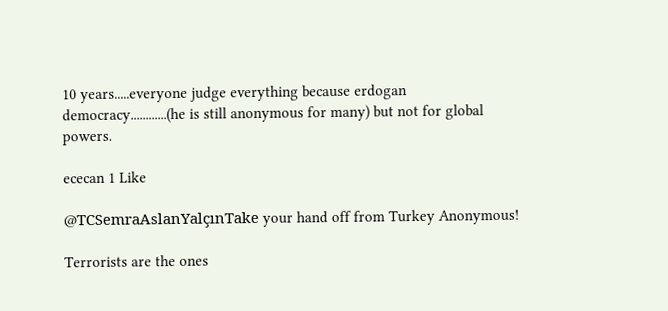10 years.....everyone judge everything because erdogan democracy............(he is still anonymous for many) but not for global powers.

ececan 1 Like

@TCSemraAslanYalçınTake your hand off from Turkey Anonymous!

Terrorists are the ones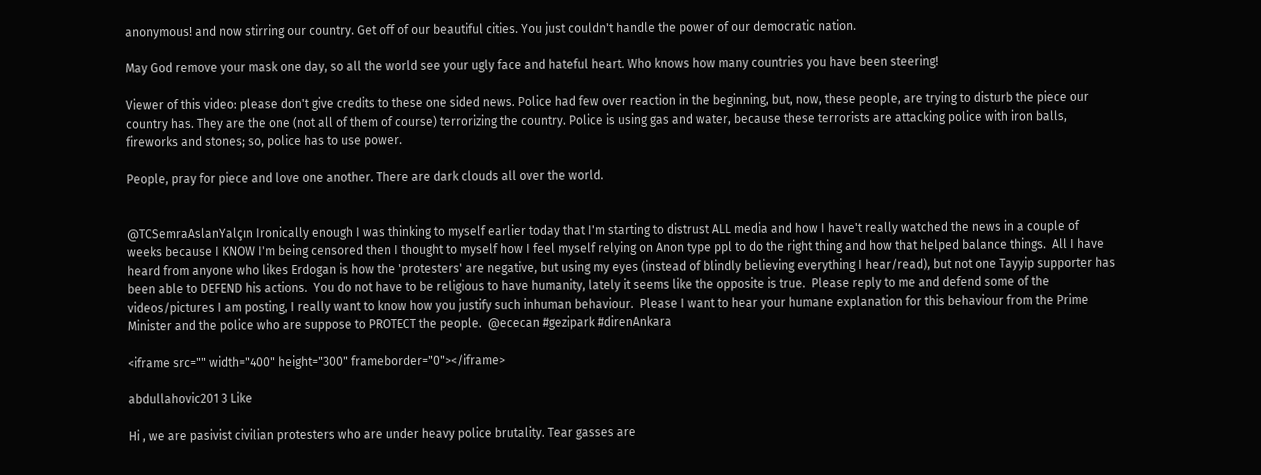anonymous! and now stirring our country. Get off of our beautiful cities. You just couldn't handle the power of our democratic nation.

May God remove your mask one day, so all the world see your ugly face and hateful heart. Who knows how many countries you have been steering!

Viewer of this video: please don't give credits to these one sided news. Police had few over reaction in the beginning, but, now, these people, are trying to disturb the piece our country has. They are the one (not all of them of course) terrorizing the country. Police is using gas and water, because these terrorists are attacking police with iron balls, fireworks and stones; so, police has to use power.

People, pray for piece and love one another. There are dark clouds all over the world.


@TCSemraAslanYalçın Ironically enough I was thinking to myself earlier today that I'm starting to distrust ALL media and how I have't really watched the news in a couple of weeks because I KNOW I'm being censored then I thought to myself how I feel myself relying on Anon type ppl to do the right thing and how that helped balance things.  All I have heard from anyone who likes Erdogan is how the 'protesters' are negative, but using my eyes (instead of blindly believing everything I hear/read), but not one Tayyip supporter has been able to DEFEND his actions.  You do not have to be religious to have humanity, lately it seems like the opposite is true.  Please reply to me and defend some of the videos/pictures I am posting, I really want to know how you justify such inhuman behaviour.  Please I want to hear your humane explanation for this behaviour from the Prime Minister and the police who are suppose to PROTECT the people.  @ececan #gezipark #direnAnkara

<iframe src="" width="400" height="300" frameborder="0"></iframe>

abdullahovic201 3 Like

Hi , we are pasivist civilian protesters who are under heavy police brutality. Tear gasses are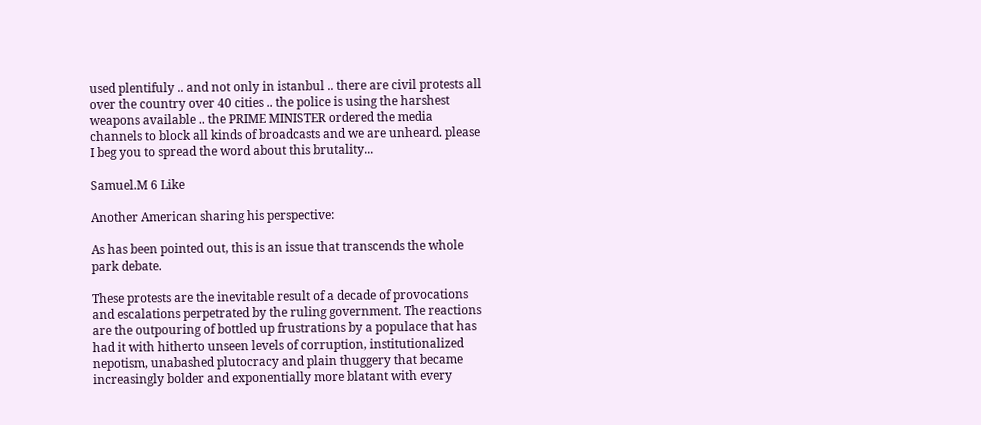used plentifuly .. and not only in istanbul .. there are civil protests all over the country over 40 cities .. the police is using the harshest weapons available .. the PRIME MINISTER ordered the media channels to block all kinds of broadcasts and we are unheard. please I beg you to spread the word about this brutality...

Samuel.M 6 Like

Another American sharing his perspective:

As has been pointed out, this is an issue that transcends the whole park debate.

These protests are the inevitable result of a decade of provocations and escalations perpetrated by the ruling government. The reactions are the outpouring of bottled up frustrations by a populace that has had it with hitherto unseen levels of corruption, institutionalized nepotism, unabashed plutocracy and plain thuggery that became increasingly bolder and exponentially more blatant with every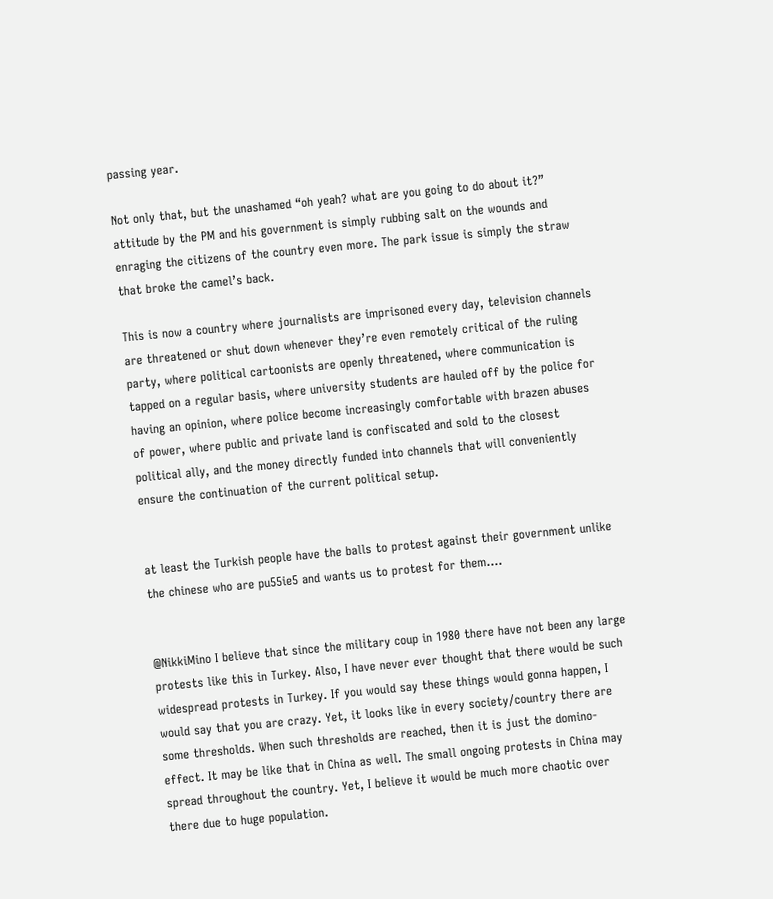passing year.

Not only that, but the unashamed “oh yeah? what are you going to do about it?” attitude by the PM and his government is simply rubbing salt on the wounds and enraging the citizens of the country even more. The park issue is simply the straw that broke the camel’s back.

This is now a country where journalists are imprisoned every day, television channels are threatened or shut down whenever they’re even remotely critical of the ruling party, where political cartoonists are openly threatened, where communication is tapped on a regular basis, where university students are hauled off by the police for having an opinion, where police become increasingly comfortable with brazen abuses of power, where public and private land is confiscated and sold to the closest political ally, and the money directly funded into channels that will conveniently ensure the continuation of the current political setup.


at least the Turkish people have the balls to protest against their government unlike the chinese who are pu55ie5 and wants us to protest for them....


@NikkiMino I believe that since the military coup in 1980 there have not been any large protests like this in Turkey. Also, I have never ever thought that there would be such widespread protests in Turkey. If you would say these things would gonna happen, I would say that you are crazy. Yet, it looks like in every society/country there are some thresholds. When such thresholds are reached, then it is just the domino-effect. It may be like that in China as well. The small ongoing protests in China may spread throughout the country. Yet, I believe it would be much more chaotic over there due to huge population.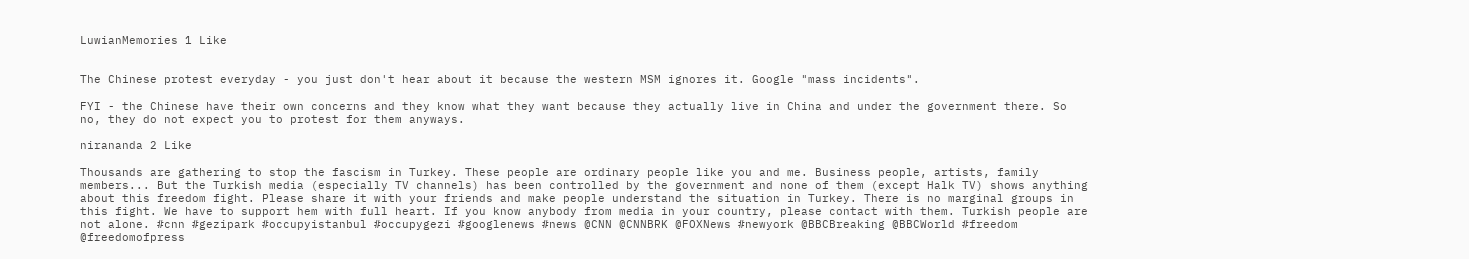LuwianMemories 1 Like


The Chinese protest everyday - you just don't hear about it because the western MSM ignores it. Google "mass incidents".

FYI - the Chinese have their own concerns and they know what they want because they actually live in China and under the government there. So no, they do not expect you to protest for them anyways.

nirananda 2 Like

Thousands are gathering to stop the fascism in Turkey. These people are ordinary people like you and me. Business people, artists, family members... But the Turkish media (especially TV channels) has been controlled by the government and none of them (except Halk TV) shows anything about this freedom fight. Please share it with your friends and make people understand the situation in Turkey. There is no marginal groups in this fight. We have to support hem with full heart. If you know anybody from media in your country, please contact with them. Turkish people are not alone. #cnn #gezipark #occupyistanbul #occupygezi #googlenews #news @CNN @CNNBRK @FOXNews #newyork @BBCBreaking @BBCWorld #freedom @freedomofpress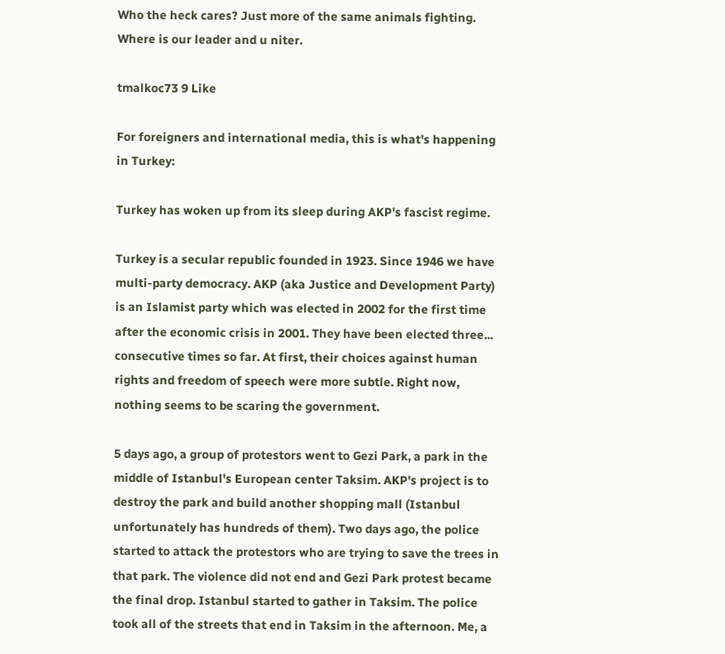Who the heck cares? Just more of the same animals fighting. Where is our leader and u niter.

tmalkoc73 9 Like

For foreigners and international media, this is what's happening in Turkey:

Turkey has woken up from its sleep during AKP's fascist regime.

Turkey is a secular republic founded in 1923. Since 1946 we have multi-party democracy. AKP (aka Justice and Development Party) is an Islamist party which was elected in 2002 for the first time after the economic crisis in 2001. They have been elected three... consecutive times so far. At first, their choices against human rights and freedom of speech were more subtle. Right now, nothing seems to be scaring the government.

5 days ago, a group of protestors went to Gezi Park, a park in the middle of Istanbul's European center Taksim. AKP's project is to destroy the park and build another shopping mall (Istanbul unfortunately has hundreds of them). Two days ago, the police started to attack the protestors who are trying to save the trees in that park. The violence did not end and Gezi Park protest became the final drop. Istanbul started to gather in Taksim. The police took all of the streets that end in Taksim in the afternoon. Me, a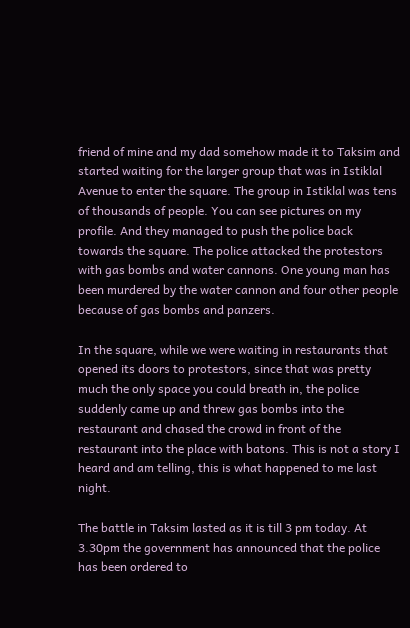friend of mine and my dad somehow made it to Taksim and started waiting for the larger group that was in Istiklal Avenue to enter the square. The group in Istiklal was tens of thousands of people. You can see pictures on my profile. And they managed to push the police back towards the square. The police attacked the protestors with gas bombs and water cannons. One young man has been murdered by the water cannon and four other people because of gas bombs and panzers.

In the square, while we were waiting in restaurants that opened its doors to protestors, since that was pretty much the only space you could breath in, the police suddenly came up and threw gas bombs into the restaurant and chased the crowd in front of the restaurant into the place with batons. This is not a story I heard and am telling, this is what happened to me last night.

The battle in Taksim lasted as it is till 3 pm today. At 3.30pm the government has announced that the police has been ordered to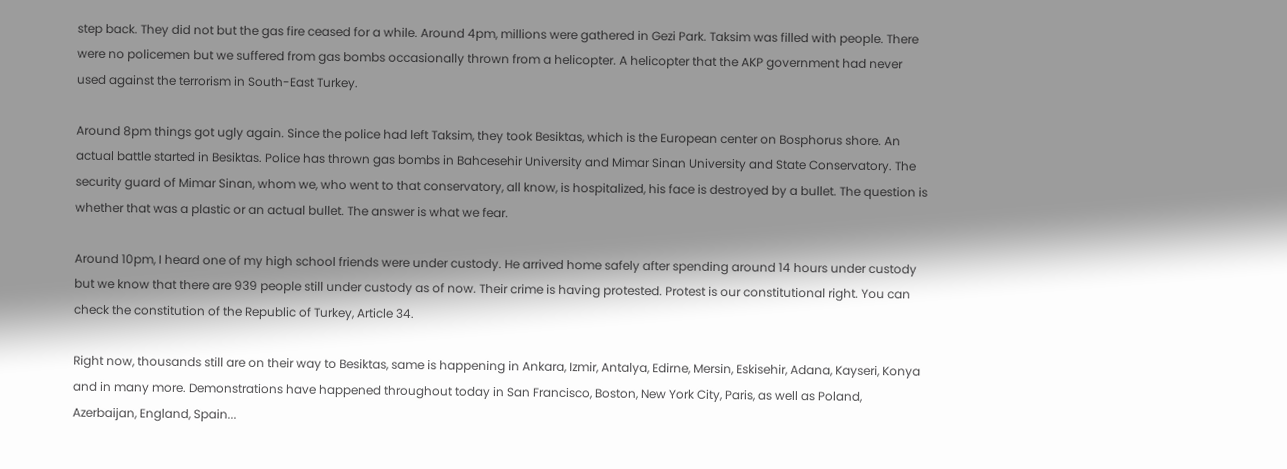step back. They did not but the gas fire ceased for a while. Around 4pm, millions were gathered in Gezi Park. Taksim was filled with people. There were no policemen but we suffered from gas bombs occasionally thrown from a helicopter. A helicopter that the AKP government had never used against the terrorism in South-East Turkey.

Around 8pm things got ugly again. Since the police had left Taksim, they took Besiktas, which is the European center on Bosphorus shore. An actual battle started in Besiktas. Police has thrown gas bombs in Bahcesehir University and Mimar Sinan University and State Conservatory. The security guard of Mimar Sinan, whom we, who went to that conservatory, all know, is hospitalized, his face is destroyed by a bullet. The question is whether that was a plastic or an actual bullet. The answer is what we fear.

Around 10pm, I heard one of my high school friends were under custody. He arrived home safely after spending around 14 hours under custody but we know that there are 939 people still under custody as of now. Their crime is having protested. Protest is our constitutional right. You can check the constitution of the Republic of Turkey, Article 34.

Right now, thousands still are on their way to Besiktas, same is happening in Ankara, Izmir, Antalya, Edirne, Mersin, Eskisehir, Adana, Kayseri, Konya and in many more. Demonstrations have happened throughout today in San Francisco, Boston, New York City, Paris, as well as Poland, Azerbaijan, England, Spain...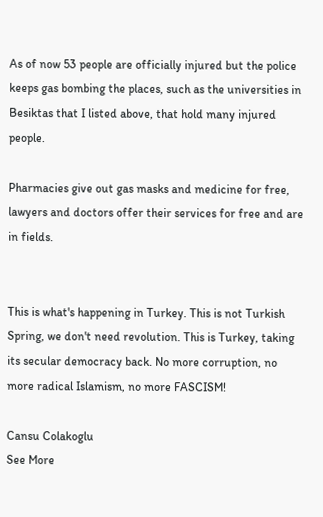As of now 53 people are officially injured but the police keeps gas bombing the places, such as the universities in Besiktas that I listed above, that hold many injured people.

Pharmacies give out gas masks and medicine for free, lawyers and doctors offer their services for free and are in fields.


This is what's happening in Turkey. This is not Turkish Spring, we don't need revolution. This is Turkey, taking its secular democracy back. No more corruption, no more radical Islamism, no more FASCISM!

Cansu Colakoglu
See More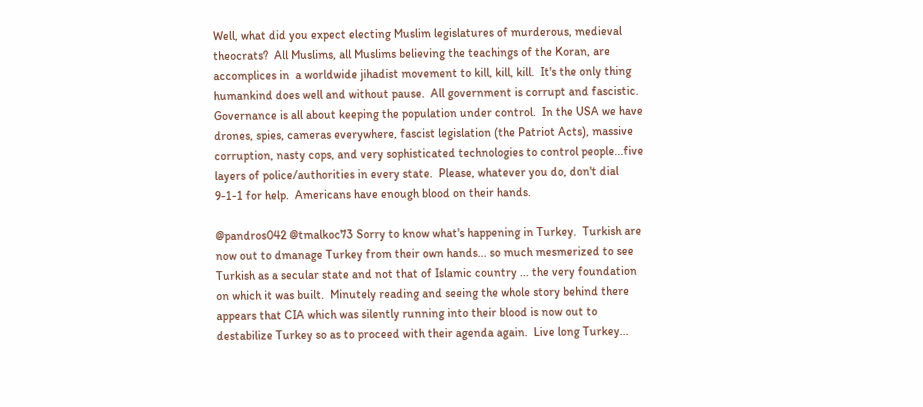Well, what did you expect electing Muslim legislatures of murderous, medieval theocrats?  All Muslims, all Muslims believing the teachings of the Koran, are  accomplices in  a worldwide jihadist movement to kill, kill, kill.  It's the only thing humankind does well and without pause.  All government is corrupt and fascistic.  Governance is all about keeping the population under control.  In the USA we have drones, spies, cameras everywhere, fascist legislation (the Patriot Acts), massive corruption, nasty cops, and very sophisticated technologies to control people...five layers of police/authorities in every state.  Please, whatever you do, don't dial 9-1-1 for help.  Americans have enough blood on their hands.

@pandros042 @tmalkoc73 Sorry to know what's happening in Turkey.  Turkish are now out to dmanage Turkey from their own hands... so much mesmerized to see Turkish as a secular state and not that of Islamic country ... the very foundation on which it was built.  Minutely reading and seeing the whole story behind there appears that CIA which was silently running into their blood is now out to destabilize Turkey so as to proceed with their agenda again.  Live long Turkey...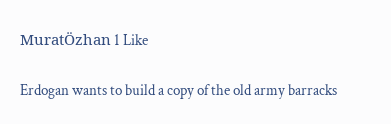MuratÖzhan 1 Like

Erdogan wants to build a copy of the old army barracks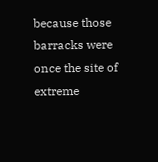because those barracks were once the site of extreme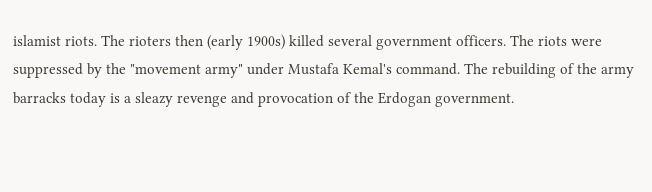islamist riots. The rioters then (early 1900s) killed several government officers. The riots were suppressed by the "movement army" under Mustafa Kemal's command. The rebuilding of the army barracks today is a sleazy revenge and provocation of the Erdogan government.